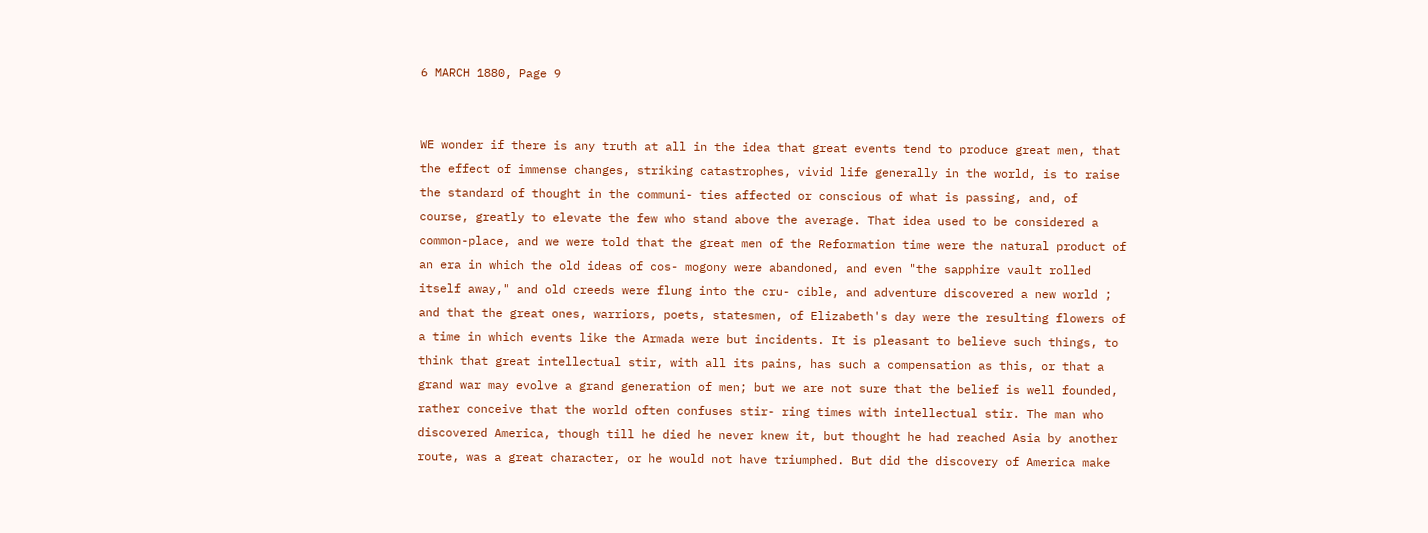6 MARCH 1880, Page 9


WE wonder if there is any truth at all in the idea that great events tend to produce great men, that the effect of immense changes, striking catastrophes, vivid life generally in the world, is to raise the standard of thought in the communi- ties affected or conscious of what is passing, and, of course, greatly to elevate the few who stand above the average. That idea used to be considered a common-place, and we were told that the great men of the Reformation time were the natural product of an era in which the old ideas of cos- mogony were abandoned, and even "the sapphire vault rolled itself away," and old creeds were flung into the cru- cible, and adventure discovered a new world ; and that the great ones, warriors, poets, statesmen, of Elizabeth's day were the resulting flowers of a time in which events like the Armada were but incidents. It is pleasant to believe such things, to think that great intellectual stir, with all its pains, has such a compensation as this, or that a grand war may evolve a grand generation of men; but we are not sure that the belief is well founded, rather conceive that the world often confuses stir- ring times with intellectual stir. The man who discovered America, though till he died he never knew it, but thought he had reached Asia by another route, was a great character, or he would not have triumphed. But did the discovery of America make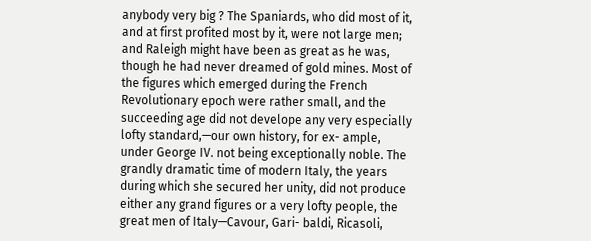anybody very big ? The Spaniards, who did most of it, and at first profited most by it, were not large men; and Raleigh might have been as great as he was, though he had never dreamed of gold mines. Most of the figures which emerged during the French Revolutionary epoch were rather small, and the succeeding age did not develope any very especially lofty standard,—our own history, for ex- ample, under George IV. not being exceptionally noble. The grandly dramatic time of modern Italy, the years during which she secured her unity, did not produce either any grand figures or a very lofty people, the great men of Italy—Cavour, Gari- baldi, Ricasoli,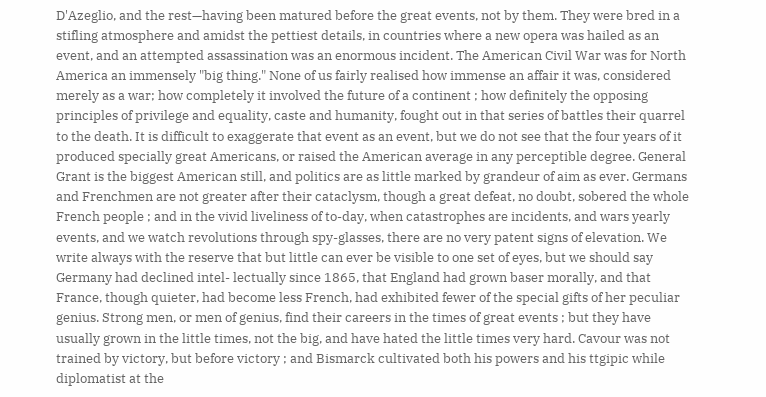D'Azeglio, and the rest—having been matured before the great events, not by them. They were bred in a stifling atmosphere and amidst the pettiest details, in countries where a new opera was hailed as an event, and an attempted assassination was an enormous incident. The American Civil War was for North America an immensely "big thing." None of us fairly realised how immense an affair it was, considered merely as a war; how completely it involved the future of a continent ; how definitely the opposing principles of privilege and equality, caste and humanity, fought out in that series of battles their quarrel to the death. It is difficult to exaggerate that event as an event, but we do not see that the four years of it produced specially great Americans, or raised the American average in any perceptible degree. General Grant is the biggest American still, and politics are as little marked by grandeur of aim as ever. Germans and Frenchmen are not greater after their cataclysm, though a great defeat, no doubt, sobered the whole French people ; and in the vivid liveliness of to-day, when catastrophes are incidents, and wars yearly events, and we watch revolutions through spy-glasses, there are no very patent signs of elevation. We write always with the reserve that but little can ever be visible to one set of eyes, but we should say Germany had declined intel- lectually since 1865, that England had grown baser morally, and that France, though quieter, had become less French, had exhibited fewer of the special gifts of her peculiar genius. Strong men, or men of genius, find their careers in the times of great events ; but they have usually grown in the little times, not the big, and have hated the little times very hard. Cavour was not trained by victory, but before victory ; and Bismarck cultivated both his powers and his ttgipic while diplomatist at the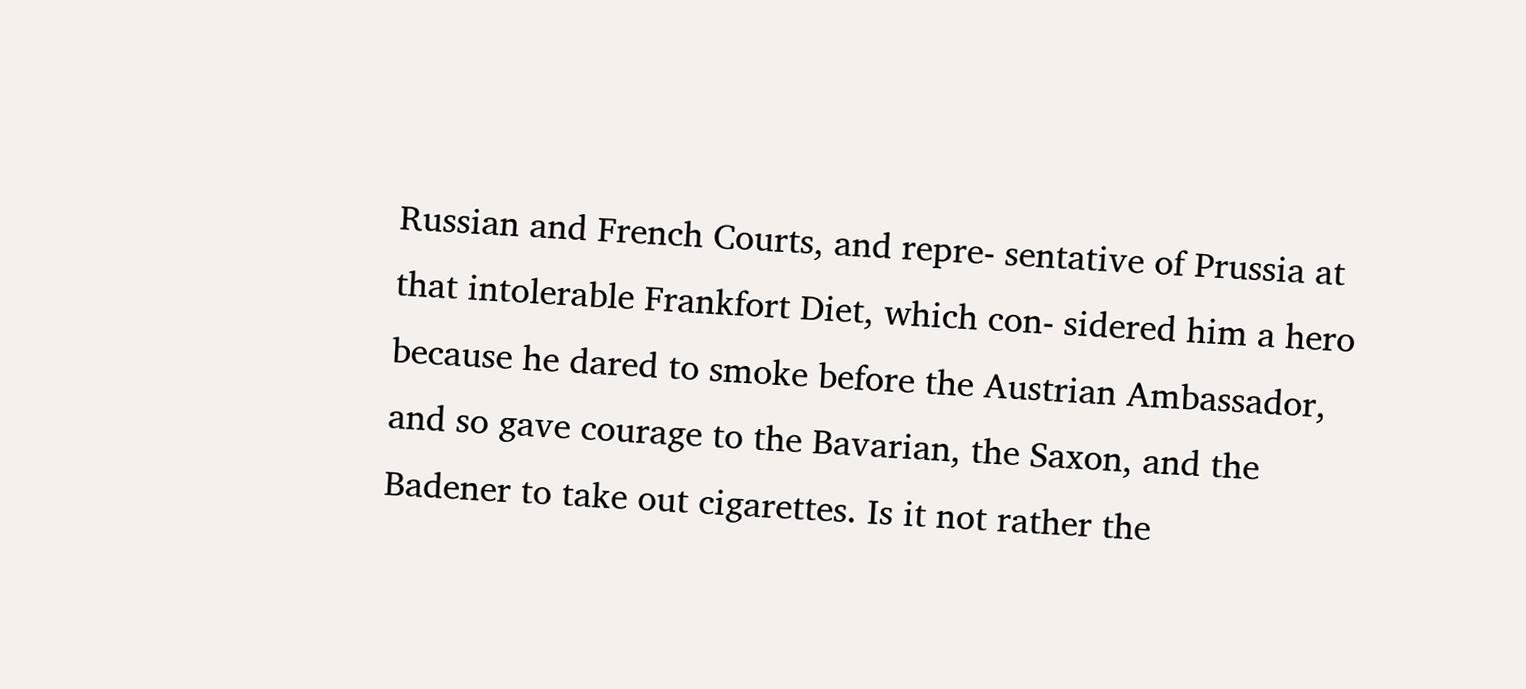Russian and French Courts, and repre- sentative of Prussia at that intolerable Frankfort Diet, which con- sidered him a hero because he dared to smoke before the Austrian Ambassador, and so gave courage to the Bavarian, the Saxon, and the Badener to take out cigarettes. Is it not rather the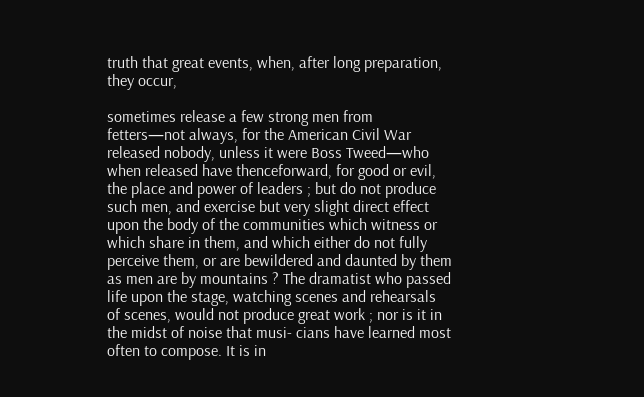truth that great events, when, after long preparation, they occur,

sometimes release a few strong men from fetters—not always, for the American Civil War released nobody, unless it were Boss Tweed—who when released have thenceforward, for good or evil, the place and power of leaders ; but do not produce such men, and exercise but very slight direct effect upon the body of the communities which witness or which share in them, and which either do not fully perceive them, or are bewildered and daunted by them as men are by mountains ? The dramatist who passed life upon the stage, watching scenes and rehearsals of scenes, would not produce great work ; nor is it in the midst of noise that musi- cians have learned most often to compose. It is in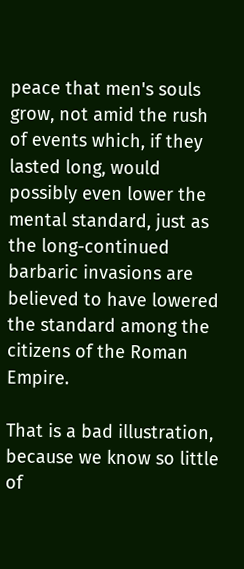peace that men's souls grow, not amid the rush of events which, if they lasted long, would possibly even lower the mental standard, just as the long-continued barbaric invasions are believed to have lowered the standard among the citizens of the Roman Empire.

That is a bad illustration, because we know so little of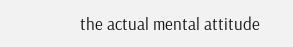the actual mental attitude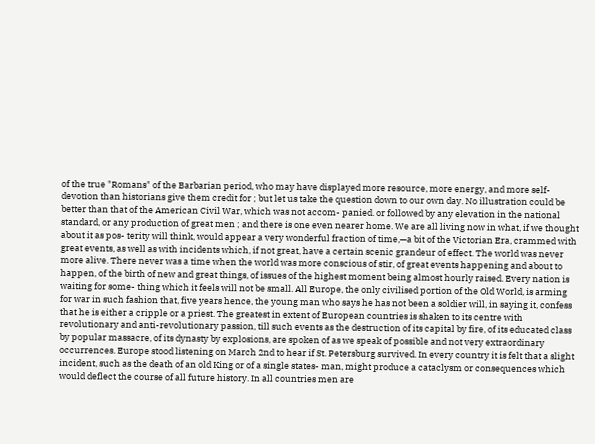of the true "Romans" of the Barbarian period, who may have displayed more resource, more energy, and more self-devotion than historians give them credit for ; but let us take the question down to our own day. No illustration could be better than that of the American Civil War, which was not accom- panied. or followed by any elevation in the national standard, or any production of great men ; and there is one even nearer home. We are all living now in what, if we thought about it as pos- terity will think, would appear a very wonderful fraction of time,—a bit of the Victorian Era, crammed with great events, as well as with incidents which, if not great, have a certain scenic grandeur of effect. The world was never more alive. There never was a time when the world was more conscious of stir, of great events happening and about to happen, of the birth of new and great things, of issues of the highest moment being almost hourly raised. Every nation is waiting for some- thing which it feels will not be small. All Europe, the only civilised portion of the Old World, is arming for war in such fashion that, five years hence, the young man who says he has not been a soldier will, in saying it, confess that he is either a cripple or a priest. The greatest in extent of European countries is shaken to its centre with revolutionary and anti-revolutionary passion, till such events as the destruction of its capital by fire, of its educated class by popular massacre, of its dynasty by explosions, are spoken of as we speak of possible and not very extraordinary occurrences. Europe stood listening on March 2nd to hear if St. Petersburg survived. In every country it is felt that a slight incident, such as the death of an old King or of a single states- man, might produce a cataclysm or consequences which would deflect the course of all future history. In all countries men are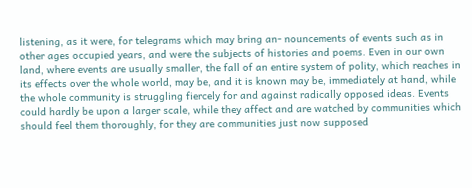listening, as it were, for telegrams which may bring an- nouncements of events such as in other ages occupied years, and were the subjects of histories and poems. Even in our own land, where events are usually smaller, the fall of an entire system of polity, which reaches in its effects over the whole world, may be, and it is known may be, immediately at hand, while the whole community is struggling fiercely for and against radically opposed ideas. Events could hardly be upon a larger scale, while they affect and are watched by communities which should feel them thoroughly, for they are communities just now supposed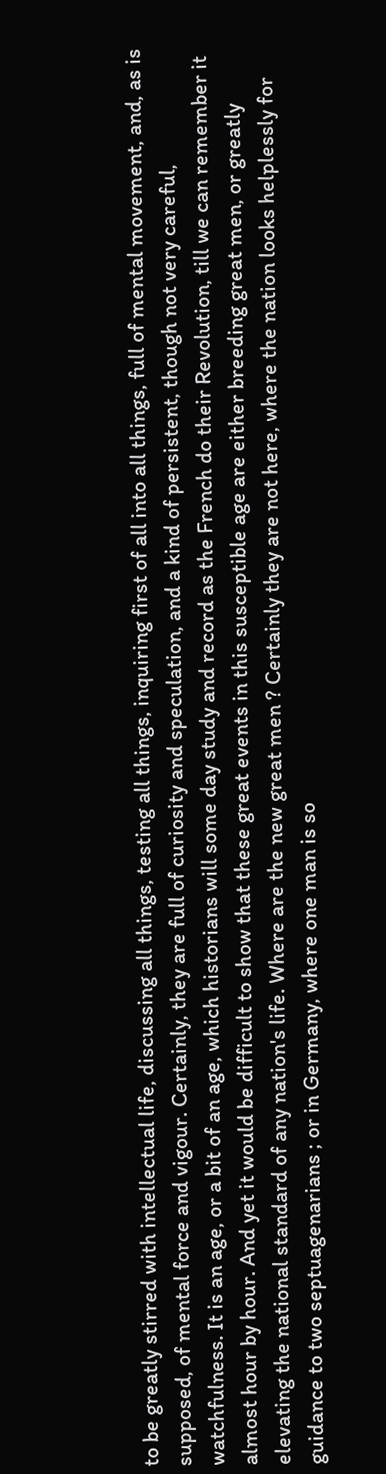to be greatly stirred with intellectual life, discussing all things, testing all things, inquiring first of all into all things, full of mental movement, and, as is supposed, of mental force and vigour. Certainly, they are full of curiosity and speculation, and a kind of persistent, though not very careful, watchfulness. It is an age, or a bit of an age, which historians will some day study and record as the French do their Revolution, till we can remember it almost hour by hour. And yet it would be difficult to show that these great events in this susceptible age are either breeding great men, or greatly elevating the national standard of any nation's life. Where are the new great men ? Certainly they are not here, where the nation looks helplessly for guidance to two septuagenarians ; or in Germany, where one man is so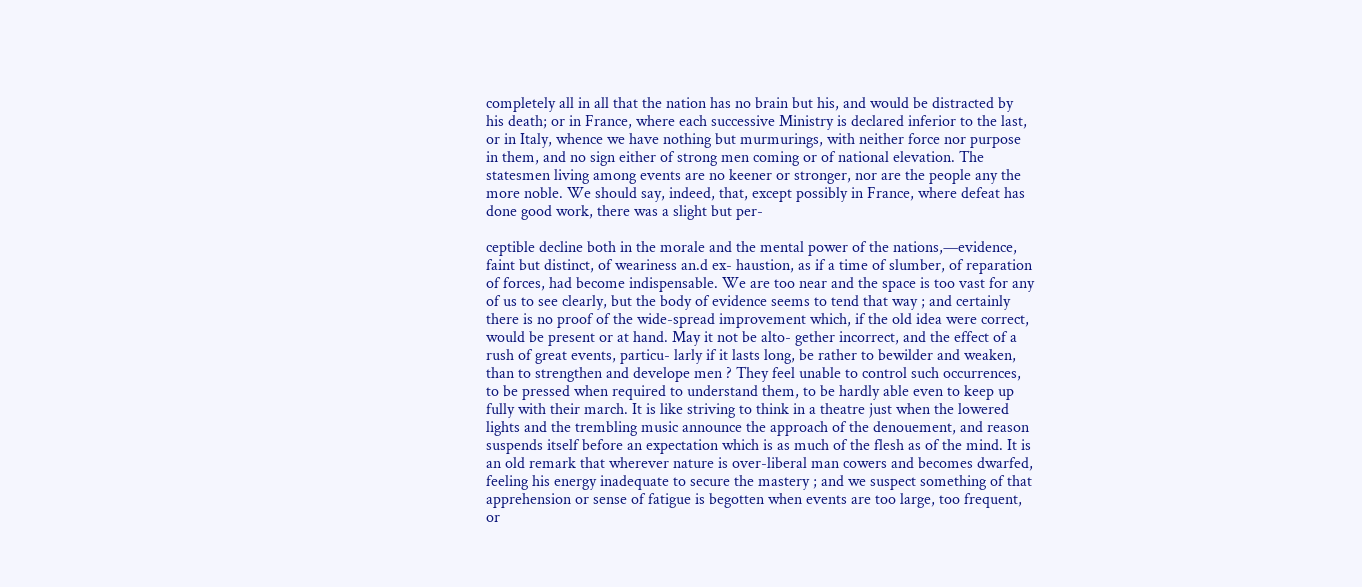completely all in all that the nation has no brain but his, and would be distracted by his death; or in France, where each successive Ministry is declared inferior to the last, or in Italy, whence we have nothing but murmurings, with neither force nor purpose in them, and no sign either of strong men coming or of national elevation. The statesmen living among events are no keener or stronger, nor are the people any the more noble. We should say, indeed, that, except possibly in France, where defeat has done good work, there was a slight but per-

ceptible decline both in the morale and the mental power of the nations,—evidence, faint but distinct, of weariness an.d ex- haustion, as if a time of slumber, of reparation of forces, had become indispensable. We are too near and the space is too vast for any of us to see clearly, but the body of evidence seems to tend that way ; and certainly there is no proof of the wide-spread improvement which, if the old idea were correct, would be present or at hand. May it not be alto- gether incorrect, and the effect of a rush of great events, particu- larly if it lasts long, be rather to bewilder and weaken, than to strengthen and develope men ? They feel unable to control such occurrences, to be pressed when required to understand them, to be hardly able even to keep up fully with their march. It is like striving to think in a theatre just when the lowered lights and the trembling music announce the approach of the denouement, and reason suspends itself before an expectation which is as much of the flesh as of the mind. It is an old remark that wherever nature is over-liberal man cowers and becomes dwarfed, feeling his energy inadequate to secure the mastery ; and we suspect something of that apprehension or sense of fatigue is begotten when events are too large, too frequent, or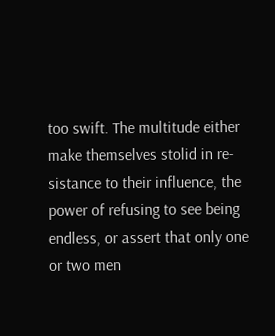too swift. The multitude either make themselves stolid in re- sistance to their influence, the power of refusing to see being endless, or assert that only one or two men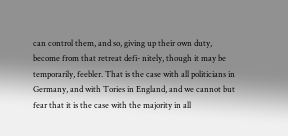can control them, and so, giving up their own duty, become from that retreat defi- nitely, though it may be temporarily, feebler. That is the case with all politicians in Germany, and with Tories in England, and we cannot but fear that it is the case with the majority in all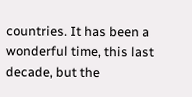countries. It has been a wonderful time, this last decade, but the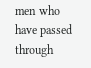men who have passed through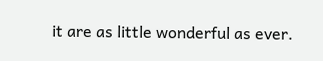it are as little wonderful as ever.